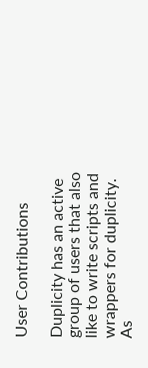User Contributions

Duplicity has an active group of users that also like to write scripts and wrappers for duplicity. As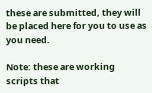these are submitted, they will be placed here for you to use as you need.

Note: these are working scripts that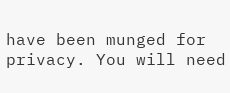have been munged for privacy. You will need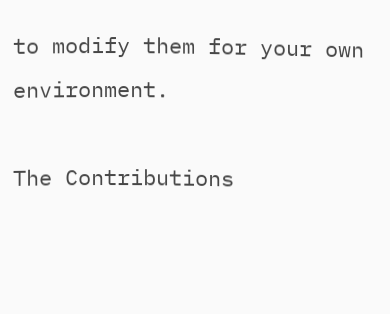to modify them for your own environment.

The Contributions